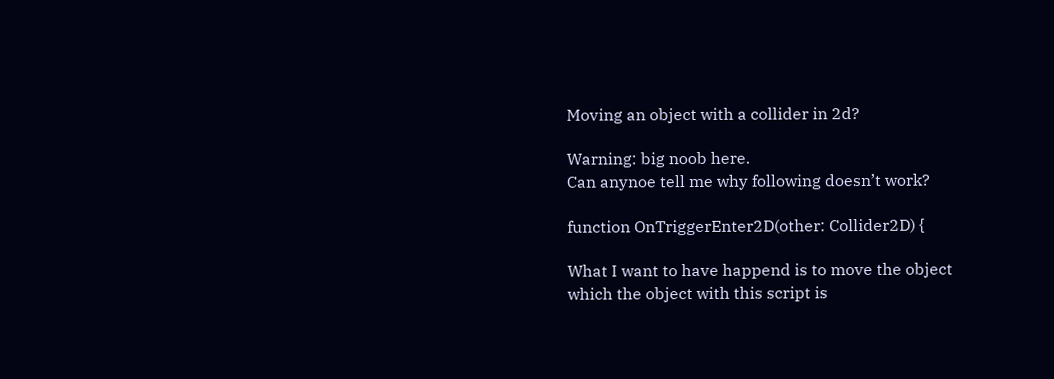Moving an object with a collider in 2d?

Warning: big noob here.
Can anynoe tell me why following doesn’t work?

function OnTriggerEnter2D(other: Collider2D) {

What I want to have happend is to move the object which the object with this script is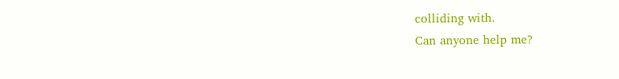colliding with.
Can anyone help me?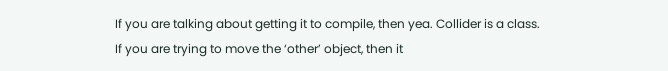If you are talking about getting it to compile, then yea. Collider is a class. If you are trying to move the ‘other’ object, then it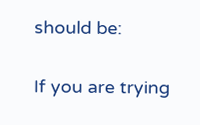should be:


If you are trying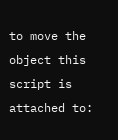to move the object this script is attached to: